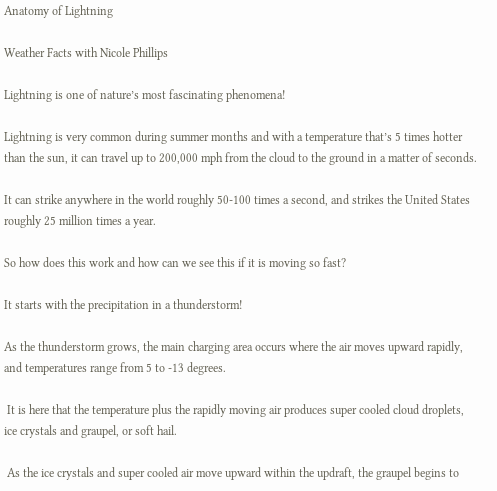Anatomy of Lightning

Weather Facts with Nicole Phillips

Lightning is one of nature’s most fascinating phenomena!

Lightning is very common during summer months and with a temperature that’s 5 times hotter than the sun, it can travel up to 200,000 mph from the cloud to the ground in a matter of seconds.

It can strike anywhere in the world roughly 50-100 times a second, and strikes the United States roughly 25 million times a year.

So how does this work and how can we see this if it is moving so fast?

It starts with the precipitation in a thunderstorm!

As the thunderstorm grows, the main charging area occurs where the air moves upward rapidly, and temperatures range from 5 to -13 degrees.

 It is here that the temperature plus the rapidly moving air produces super cooled cloud droplets, ice crystals and graupel, or soft hail.

 As the ice crystals and super cooled air move upward within the updraft, the graupel begins to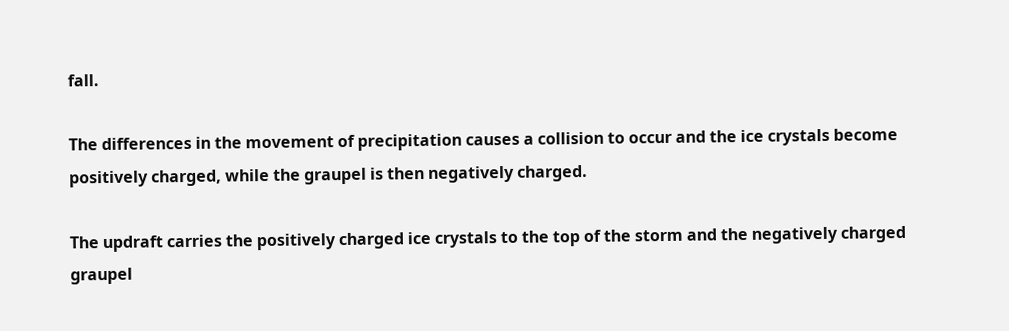fall.

The differences in the movement of precipitation causes a collision to occur and the ice crystals become positively charged, while the graupel is then negatively charged.

The updraft carries the positively charged ice crystals to the top of the storm and the negatively charged graupel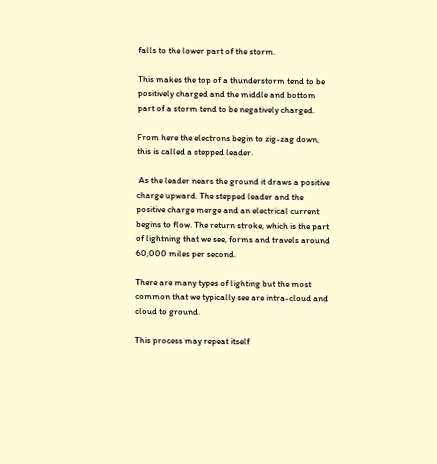falls to the lower part of the storm.

This makes the top of a thunderstorm tend to be positively charged and the middle and bottom part of a storm tend to be negatively charged.

From here the electrons begin to zig-zag down, this is called a stepped leader.

 As the leader nears the ground it draws a positive charge upward. The stepped leader and the positive charge merge and an electrical current begins to flow. The return stroke, which is the part of lightning that we see, forms and travels around 60,000 miles per second.

There are many types of lighting but the most common that we typically see are intra-cloud and cloud to ground.

This process may repeat itself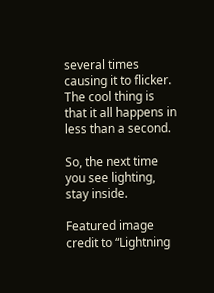several times causing it to flicker. The cool thing is that it all happens in less than a second.

So, the next time you see lighting, stay inside.

Featured image credit to “Lightning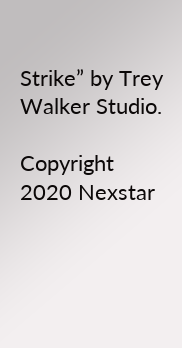Strike” by Trey Walker Studio.

Copyright 2020 Nexstar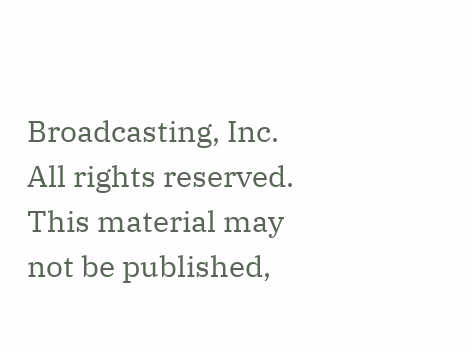Broadcasting, Inc. All rights reserved. This material may not be published,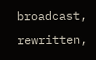broadcast, rewritten,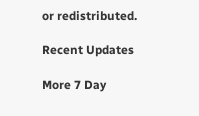or redistributed.

Recent Updates

More 7 Day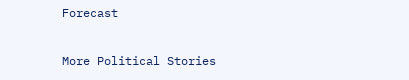Forecast

More Political Stories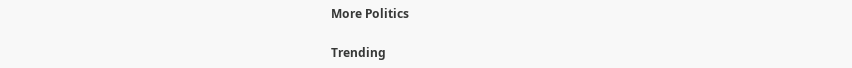More Politics

Trending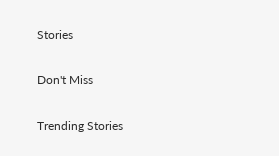Stories

Don't Miss

Trending Stories